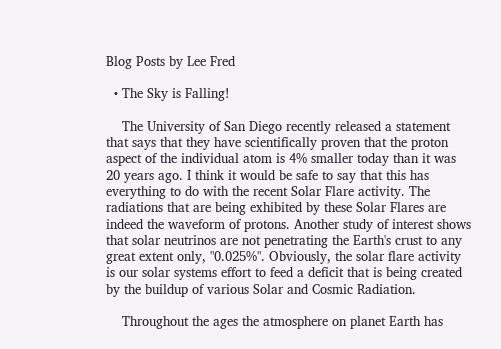Blog Posts by Lee Fred

  • The Sky is Falling!

    The University of San Diego recently released a statement that says that they have scientifically proven that the proton aspect of the individual atom is 4% smaller today than it was 20 years ago. I think it would be safe to say that this has everything to do with the recent Solar Flare activity. The radiations that are being exhibited by these Solar Flares are indeed the waveform of protons. Another study of interest shows that solar neutrinos are not penetrating the Earth's crust to any great extent only, "0.025%". Obviously, the solar flare activity is our solar systems effort to feed a deficit that is being created by the buildup of various Solar and Cosmic Radiation.

    Throughout the ages the atmosphere on planet Earth has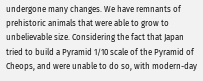undergone many changes. We have remnants of prehistoric animals that were able to grow to unbelievable size. Considering the fact that Japan tried to build a Pyramid 1/10 scale of the Pyramid of Cheops, and were unable to do so, with modern-day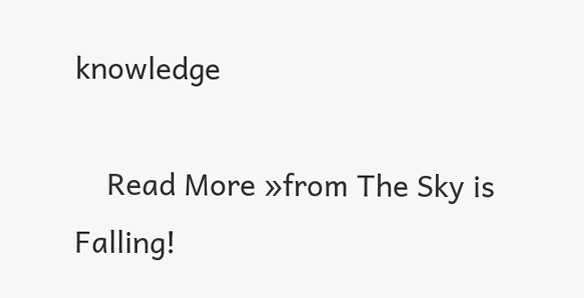knowledge

    Read More »from The Sky is Falling!